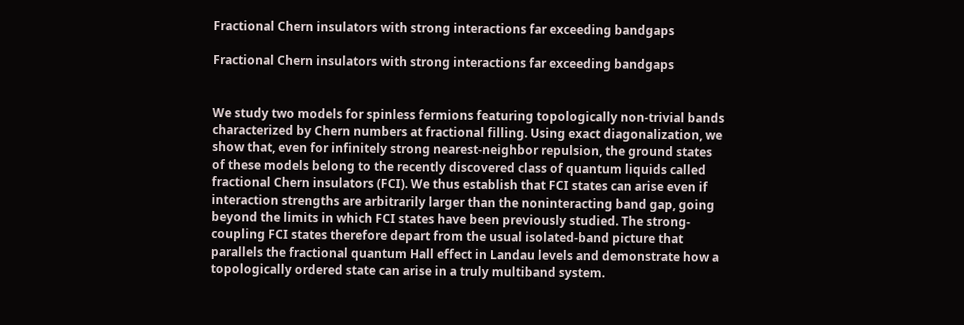Fractional Chern insulators with strong interactions far exceeding bandgaps

Fractional Chern insulators with strong interactions far exceeding bandgaps


We study two models for spinless fermions featuring topologically non-trivial bands characterized by Chern numbers at fractional filling. Using exact diagonalization, we show that, even for infinitely strong nearest-neighbor repulsion, the ground states of these models belong to the recently discovered class of quantum liquids called fractional Chern insulators (FCI). We thus establish that FCI states can arise even if interaction strengths are arbitrarily larger than the noninteracting band gap, going beyond the limits in which FCI states have been previously studied. The strong-coupling FCI states therefore depart from the usual isolated-band picture that parallels the fractional quantum Hall effect in Landau levels and demonstrate how a topologically ordered state can arise in a truly multiband system.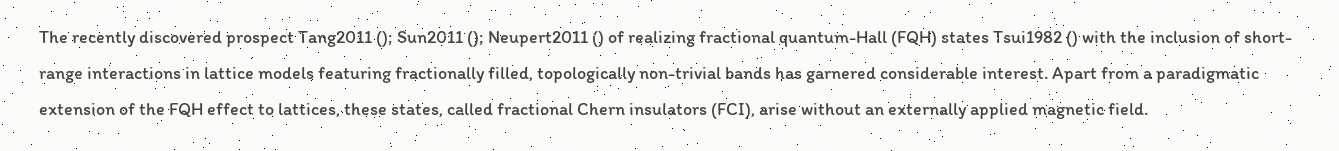The recently discovered prospect Tang2011 (); Sun2011 (); Neupert2011 () of realizing fractional quantum-Hall (FQH) states Tsui1982 () with the inclusion of short-range interactions in lattice models featuring fractionally filled, topologically non-trivial bands has garnered considerable interest. Apart from a paradigmatic extension of the FQH effect to lattices, these states, called fractional Chern insulators (FCI), arise without an externally applied magnetic field.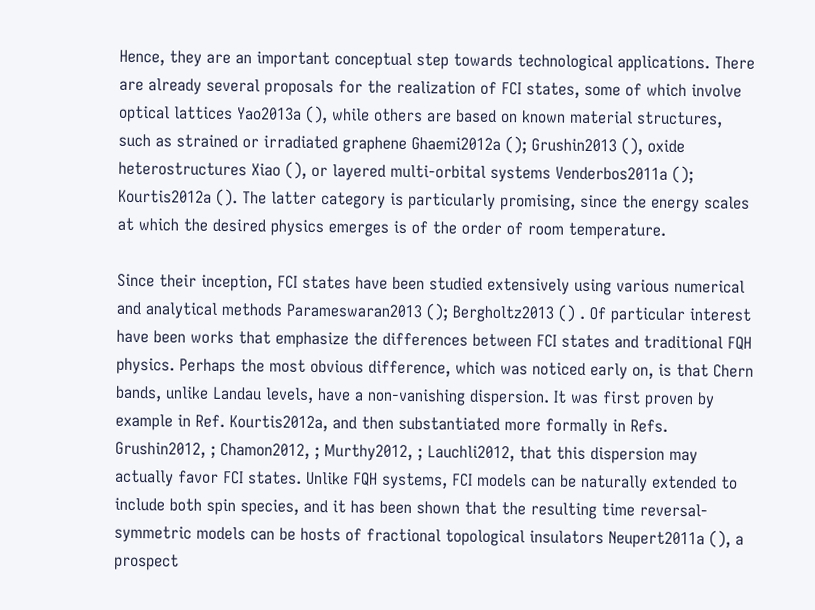Hence, they are an important conceptual step towards technological applications. There are already several proposals for the realization of FCI states, some of which involve optical lattices Yao2013a (), while others are based on known material structures, such as strained or irradiated graphene Ghaemi2012a (); Grushin2013 (), oxide heterostructures Xiao (), or layered multi-orbital systems Venderbos2011a (); Kourtis2012a (). The latter category is particularly promising, since the energy scales at which the desired physics emerges is of the order of room temperature.

Since their inception, FCI states have been studied extensively using various numerical and analytical methods Parameswaran2013 (); Bergholtz2013 () . Of particular interest have been works that emphasize the differences between FCI states and traditional FQH physics. Perhaps the most obvious difference, which was noticed early on, is that Chern bands, unlike Landau levels, have a non-vanishing dispersion. It was first proven by example in Ref. Kourtis2012a, and then substantiated more formally in Refs. Grushin2012, ; Chamon2012, ; Murthy2012, ; Lauchli2012, that this dispersion may actually favor FCI states. Unlike FQH systems, FCI models can be naturally extended to include both spin species, and it has been shown that the resulting time reversal-symmetric models can be hosts of fractional topological insulators Neupert2011a (), a prospect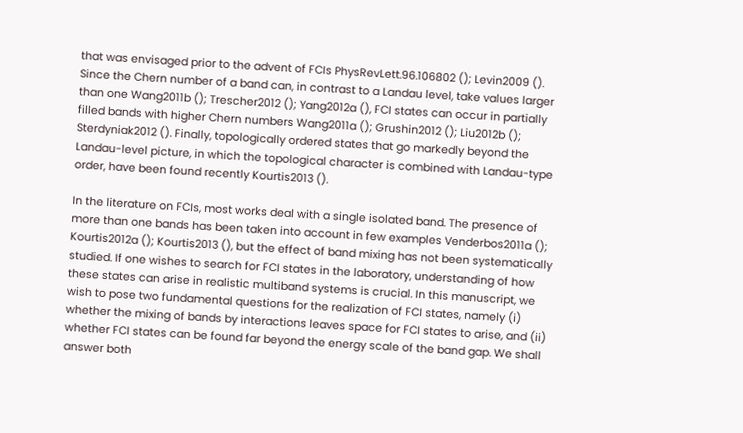that was envisaged prior to the advent of FCIs PhysRevLett.96.106802 (); Levin2009 (). Since the Chern number of a band can, in contrast to a Landau level, take values larger than one Wang2011b (); Trescher2012 (); Yang2012a (), FCI states can occur in partially filled bands with higher Chern numbers Wang2011a (); Grushin2012 (); Liu2012b (); Sterdyniak2012 (). Finally, topologically ordered states that go markedly beyond the Landau-level picture, in which the topological character is combined with Landau-type order, have been found recently Kourtis2013 ().

In the literature on FCIs, most works deal with a single isolated band. The presence of more than one bands has been taken into account in few examples Venderbos2011a (); Kourtis2012a (); Kourtis2013 (), but the effect of band mixing has not been systematically studied. If one wishes to search for FCI states in the laboratory, understanding of how these states can arise in realistic multiband systems is crucial. In this manuscript, we wish to pose two fundamental questions for the realization of FCI states, namely (i) whether the mixing of bands by interactions leaves space for FCI states to arise, and (ii) whether FCI states can be found far beyond the energy scale of the band gap. We shall answer both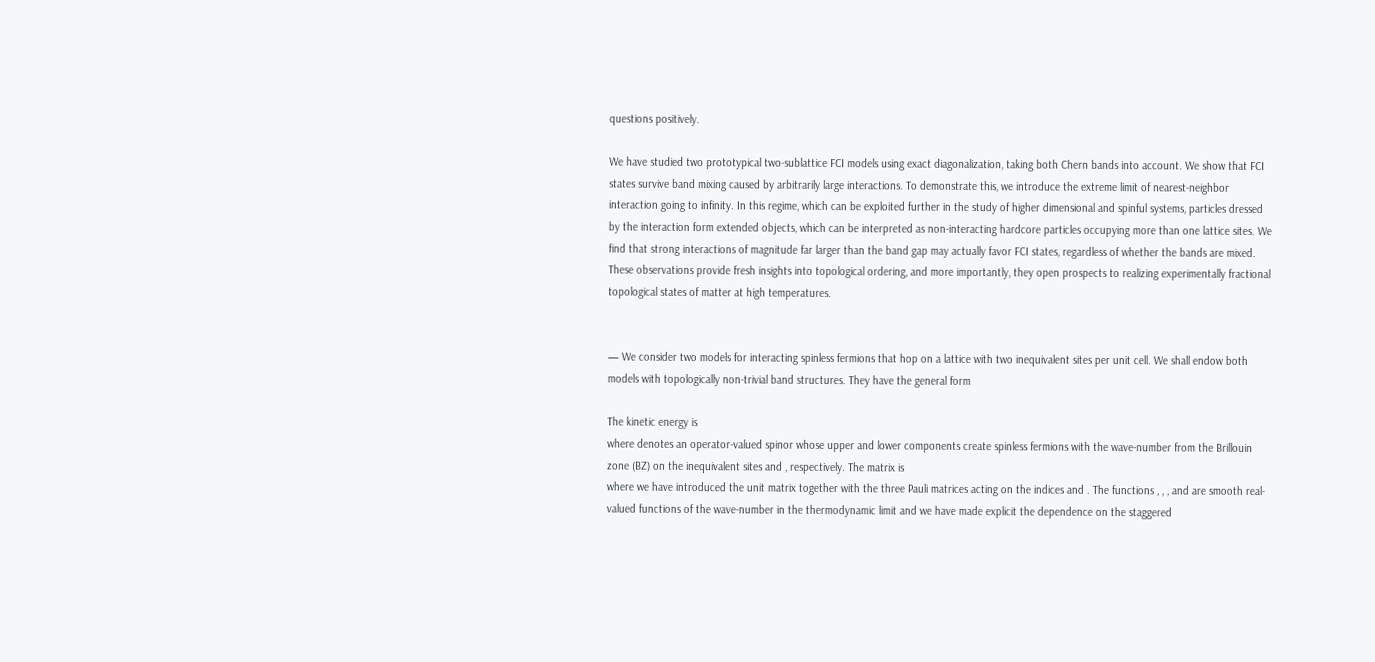questions positively.

We have studied two prototypical two-sublattice FCI models using exact diagonalization, taking both Chern bands into account. We show that FCI states survive band mixing caused by arbitrarily large interactions. To demonstrate this, we introduce the extreme limit of nearest-neighbor interaction going to infinity. In this regime, which can be exploited further in the study of higher dimensional and spinful systems, particles dressed by the interaction form extended objects, which can be interpreted as non-interacting hardcore particles occupying more than one lattice sites. We find that strong interactions of magnitude far larger than the band gap may actually favor FCI states, regardless of whether the bands are mixed. These observations provide fresh insights into topological ordering, and more importantly, they open prospects to realizing experimentally fractional topological states of matter at high temperatures.


— We consider two models for interacting spinless fermions that hop on a lattice with two inequivalent sites per unit cell. We shall endow both models with topologically non-trivial band structures. They have the general form

The kinetic energy is
where denotes an operator-valued spinor whose upper and lower components create spinless fermions with the wave-number from the Brillouin zone (BZ) on the inequivalent sites and , respectively. The matrix is
where we have introduced the unit matrix together with the three Pauli matrices acting on the indices and . The functions , , , and are smooth real-valued functions of the wave-number in the thermodynamic limit and we have made explicit the dependence on the staggered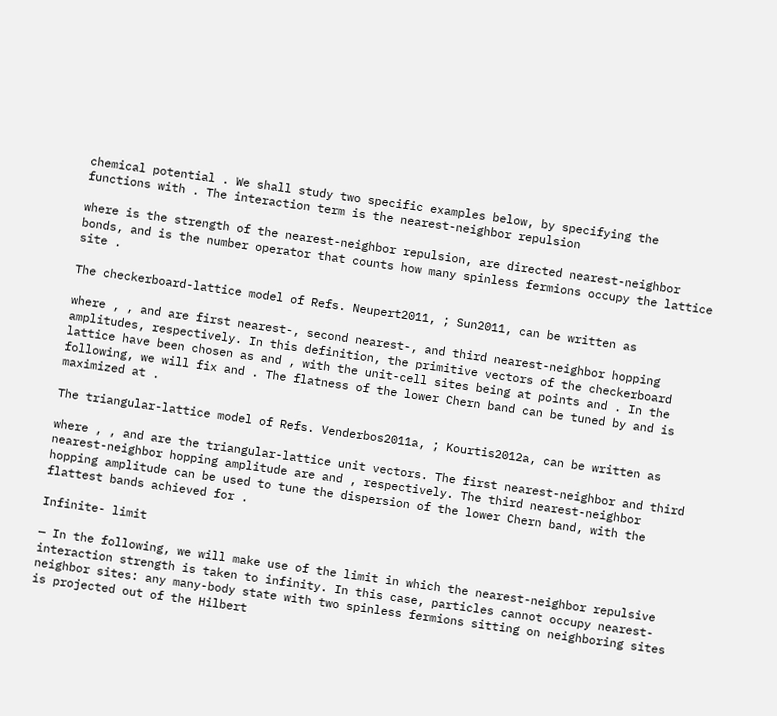chemical potential . We shall study two specific examples below, by specifying the functions with . The interaction term is the nearest-neighbor repulsion

where is the strength of the nearest-neighbor repulsion, are directed nearest-neighbor bonds, and is the number operator that counts how many spinless fermions occupy the lattice site .

The checkerboard-lattice model of Refs. Neupert2011, ; Sun2011, can be written as

where , , and are first nearest-, second nearest-, and third nearest-neighbor hopping amplitudes, respectively. In this definition, the primitive vectors of the checkerboard lattice have been chosen as and , with the unit-cell sites being at points and . In the following, we will fix and . The flatness of the lower Chern band can be tuned by and is maximized at .

The triangular-lattice model of Refs. Venderbos2011a, ; Kourtis2012a, can be written as

where , , and are the triangular-lattice unit vectors. The first nearest-neighbor and third nearest-neighbor hopping amplitude are and , respectively. The third nearest-neighbor hopping amplitude can be used to tune the dispersion of the lower Chern band, with the flattest bands achieved for .

Infinite- limit

— In the following, we will make use of the limit in which the nearest-neighbor repulsive interaction strength is taken to infinity. In this case, particles cannot occupy nearest-neighbor sites: any many-body state with two spinless fermions sitting on neighboring sites is projected out of the Hilbert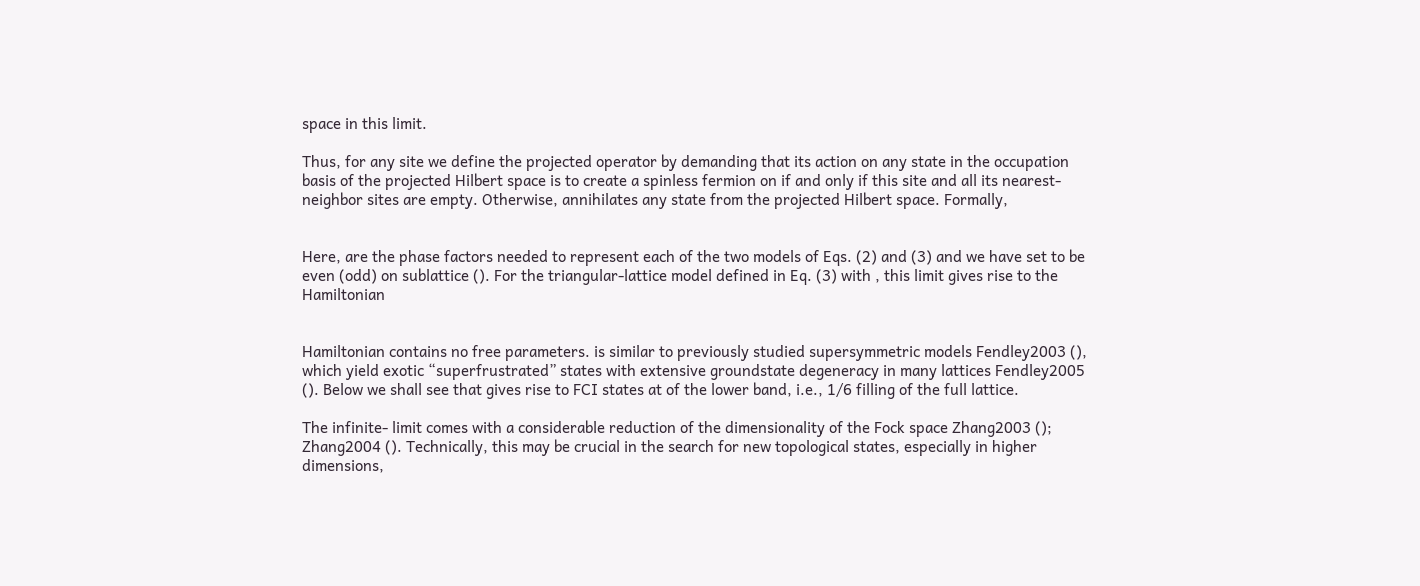space in this limit.

Thus, for any site we define the projected operator by demanding that its action on any state in the occupation basis of the projected Hilbert space is to create a spinless fermion on if and only if this site and all its nearest-neighbor sites are empty. Otherwise, annihilates any state from the projected Hilbert space. Formally,


Here, are the phase factors needed to represent each of the two models of Eqs. (2) and (3) and we have set to be even (odd) on sublattice (). For the triangular-lattice model defined in Eq. (3) with , this limit gives rise to the Hamiltonian


Hamiltonian contains no free parameters. is similar to previously studied supersymmetric models Fendley2003 (), which yield exotic “superfrustrated” states with extensive groundstate degeneracy in many lattices Fendley2005 (). Below we shall see that gives rise to FCI states at of the lower band, i.e., 1/6 filling of the full lattice.

The infinite- limit comes with a considerable reduction of the dimensionality of the Fock space Zhang2003 (); Zhang2004 (). Technically, this may be crucial in the search for new topological states, especially in higher dimensions,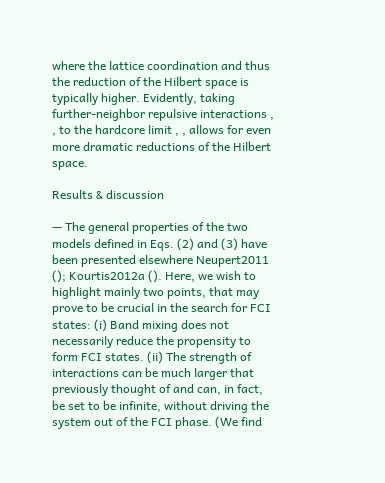where the lattice coordination and thus the reduction of the Hilbert space is typically higher. Evidently, taking further-neighbor repulsive interactions , , to the hardcore limit , , allows for even more dramatic reductions of the Hilbert space.

Results & discussion

— The general properties of the two models defined in Eqs. (2) and (3) have been presented elsewhere Neupert2011 (); Kourtis2012a (). Here, we wish to highlight mainly two points, that may prove to be crucial in the search for FCI states: (i) Band mixing does not necessarily reduce the propensity to form FCI states. (ii) The strength of interactions can be much larger that previously thought of and can, in fact, be set to be infinite, without driving the system out of the FCI phase. (We find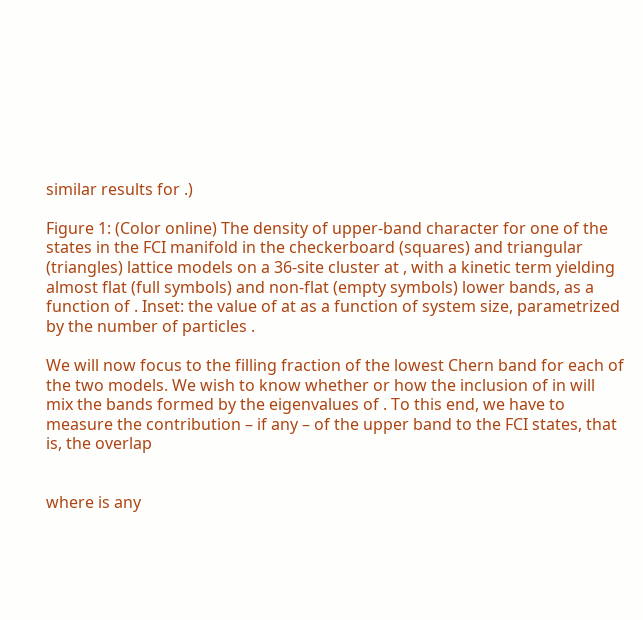similar results for .)

Figure 1: (Color online) The density of upper-band character for one of the states in the FCI manifold in the checkerboard (squares) and triangular (triangles) lattice models on a 36-site cluster at , with a kinetic term yielding almost flat (full symbols) and non-flat (empty symbols) lower bands, as a function of . Inset: the value of at as a function of system size, parametrized by the number of particles .

We will now focus to the filling fraction of the lowest Chern band for each of the two models. We wish to know whether or how the inclusion of in will mix the bands formed by the eigenvalues of . To this end, we have to measure the contribution – if any – of the upper band to the FCI states, that is, the overlap


where is any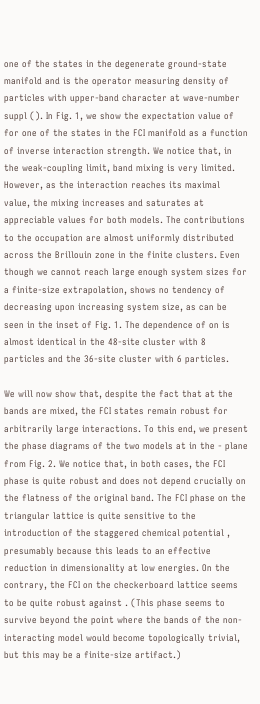one of the states in the degenerate ground-state manifold and is the operator measuring density of particles with upper-band character at wave-number  suppl (). In Fig. 1, we show the expectation value of for one of the states in the FCI manifold as a function of inverse interaction strength. We notice that, in the weak-coupling limit, band mixing is very limited. However, as the interaction reaches its maximal value, the mixing increases and saturates at appreciable values for both models. The contributions to the occupation are almost uniformly distributed across the Brillouin zone in the finite clusters. Even though we cannot reach large enough system sizes for a finite-size extrapolation, shows no tendency of decreasing upon increasing system size, as can be seen in the inset of Fig. 1. The dependence of on is almost identical in the 48-site cluster with 8 particles and the 36-site cluster with 6 particles.

We will now show that, despite the fact that at the bands are mixed, the FCI states remain robust for arbitrarily large interactions. To this end, we present the phase diagrams of the two models at in the - plane from Fig. 2. We notice that, in both cases, the FCI phase is quite robust and does not depend crucially on the flatness of the original band. The FCI phase on the triangular lattice is quite sensitive to the introduction of the staggered chemical potential , presumably because this leads to an effective reduction in dimensionality at low energies. On the contrary, the FCI on the checkerboard lattice seems to be quite robust against . (This phase seems to survive beyond the point where the bands of the non-interacting model would become topologically trivial, but this may be a finite-size artifact.)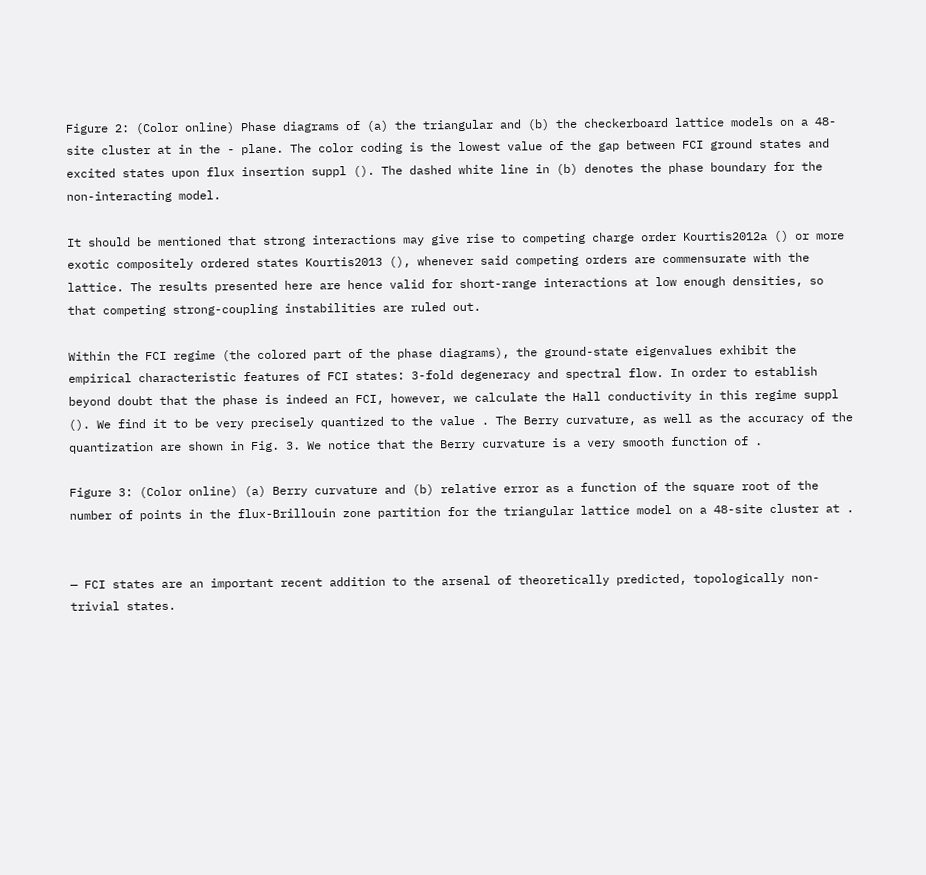Figure 2: (Color online) Phase diagrams of (a) the triangular and (b) the checkerboard lattice models on a 48-site cluster at in the - plane. The color coding is the lowest value of the gap between FCI ground states and excited states upon flux insertion suppl (). The dashed white line in (b) denotes the phase boundary for the non-interacting model.

It should be mentioned that strong interactions may give rise to competing charge order Kourtis2012a () or more exotic compositely ordered states Kourtis2013 (), whenever said competing orders are commensurate with the lattice. The results presented here are hence valid for short-range interactions at low enough densities, so that competing strong-coupling instabilities are ruled out.

Within the FCI regime (the colored part of the phase diagrams), the ground-state eigenvalues exhibit the empirical characteristic features of FCI states: 3-fold degeneracy and spectral flow. In order to establish beyond doubt that the phase is indeed an FCI, however, we calculate the Hall conductivity in this regime suppl (). We find it to be very precisely quantized to the value . The Berry curvature, as well as the accuracy of the quantization are shown in Fig. 3. We notice that the Berry curvature is a very smooth function of .

Figure 3: (Color online) (a) Berry curvature and (b) relative error as a function of the square root of the number of points in the flux-Brillouin zone partition for the triangular lattice model on a 48-site cluster at .


— FCI states are an important recent addition to the arsenal of theoretically predicted, topologically non-trivial states.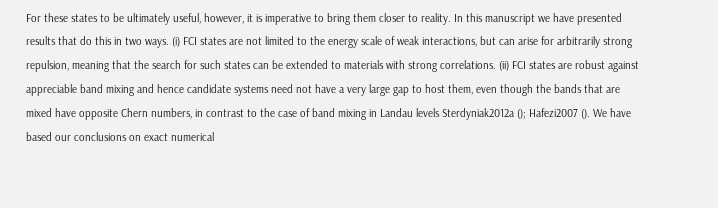For these states to be ultimately useful, however, it is imperative to bring them closer to reality. In this manuscript we have presented results that do this in two ways. (i) FCI states are not limited to the energy scale of weak interactions, but can arise for arbitrarily strong repulsion, meaning that the search for such states can be extended to materials with strong correlations. (ii) FCI states are robust against appreciable band mixing and hence candidate systems need not have a very large gap to host them, even though the bands that are mixed have opposite Chern numbers, in contrast to the case of band mixing in Landau levels Sterdyniak2012a (); Hafezi2007 (). We have based our conclusions on exact numerical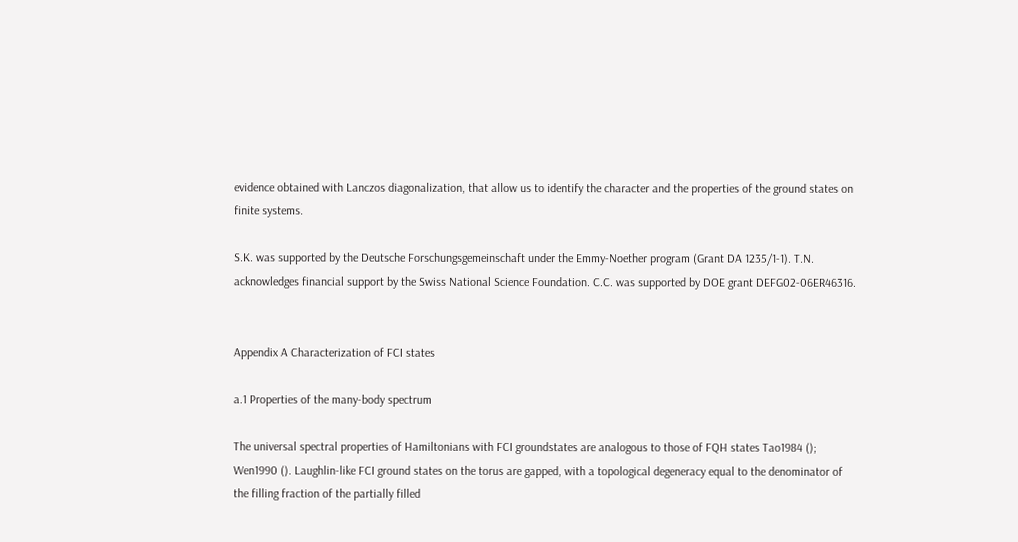evidence obtained with Lanczos diagonalization, that allow us to identify the character and the properties of the ground states on finite systems.

S.K. was supported by the Deutsche Forschungsgemeinschaft under the Emmy-Noether program (Grant DA 1235/1-1). T.N. acknowledges financial support by the Swiss National Science Foundation. C.C. was supported by DOE grant DEFG02-06ER46316.


Appendix A Characterization of FCI states

a.1 Properties of the many-body spectrum

The universal spectral properties of Hamiltonians with FCI groundstates are analogous to those of FQH states Tao1984 (); Wen1990 (). Laughlin-like FCI ground states on the torus are gapped, with a topological degeneracy equal to the denominator of the filling fraction of the partially filled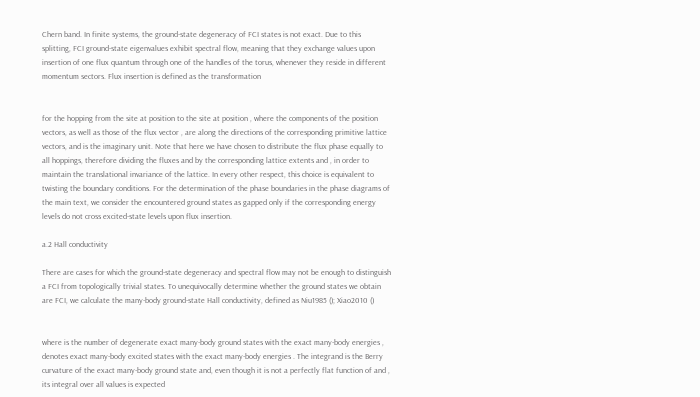Chern band. In finite systems, the ground-state degeneracy of FCI states is not exact. Due to this splitting, FCI ground-state eigenvalues exhibit spectral flow, meaning that they exchange values upon insertion of one flux quantum through one of the handles of the torus, whenever they reside in different momentum sectors. Flux insertion is defined as the transformation


for the hopping from the site at position to the site at position , where the components of the position vectors, as well as those of the flux vector , are along the directions of the corresponding primitive lattice vectors, and is the imaginary unit. Note that here we have chosen to distribute the flux phase equally to all hoppings, therefore dividing the fluxes and by the corresponding lattice extents and , in order to maintain the translational invariance of the lattice. In every other respect, this choice is equivalent to twisting the boundary conditions. For the determination of the phase boundaries in the phase diagrams of the main text, we consider the encountered ground states as gapped only if the corresponding energy levels do not cross excited-state levels upon flux insertion.

a.2 Hall conductivity

There are cases for which the ground-state degeneracy and spectral flow may not be enough to distinguish a FCI from topologically trivial states. To unequivocally determine whether the ground states we obtain are FCI, we calculate the many-body ground-state Hall conductivity, defined as Niu1985 (); Xiao2010 ()


where is the number of degenerate exact many-body ground states with the exact many-body energies , denotes exact many-body excited states with the exact many-body energies . The integrand is the Berry curvature of the exact many-body ground state and, even though it is not a perfectly flat function of and , its integral over all values is expected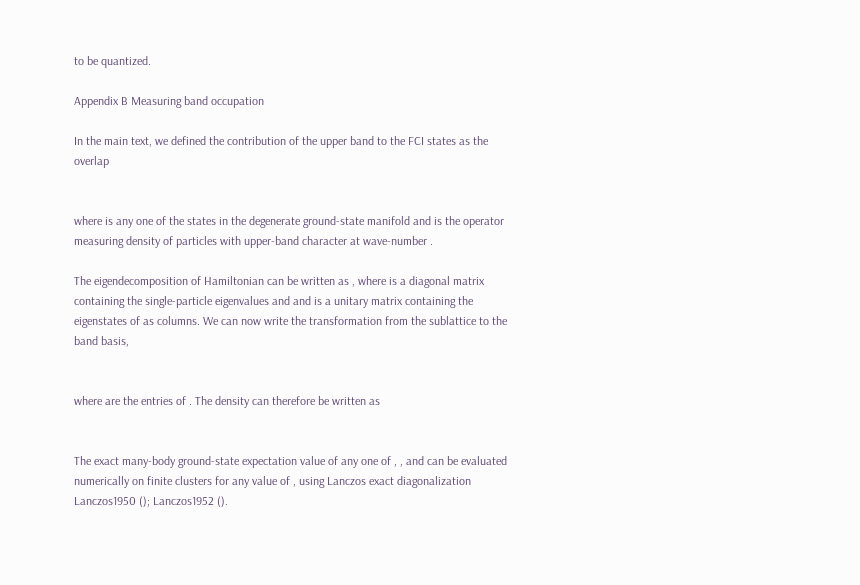to be quantized.

Appendix B Measuring band occupation

In the main text, we defined the contribution of the upper band to the FCI states as the overlap


where is any one of the states in the degenerate ground-state manifold and is the operator measuring density of particles with upper-band character at wave-number .

The eigendecomposition of Hamiltonian can be written as , where is a diagonal matrix containing the single-particle eigenvalues and and is a unitary matrix containing the eigenstates of as columns. We can now write the transformation from the sublattice to the band basis,


where are the entries of . The density can therefore be written as


The exact many-body ground-state expectation value of any one of , , and can be evaluated numerically on finite clusters for any value of , using Lanczos exact diagonalization Lanczos1950 (); Lanczos1952 ().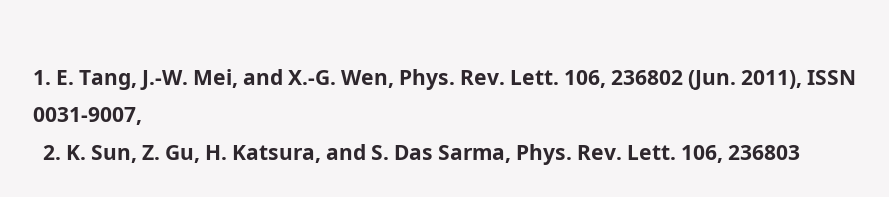1. E. Tang, J.-W. Mei, and X.-G. Wen, Phys. Rev. Lett. 106, 236802 (Jun. 2011), ISSN 0031-9007,
  2. K. Sun, Z. Gu, H. Katsura, and S. Das Sarma, Phys. Rev. Lett. 106, 236803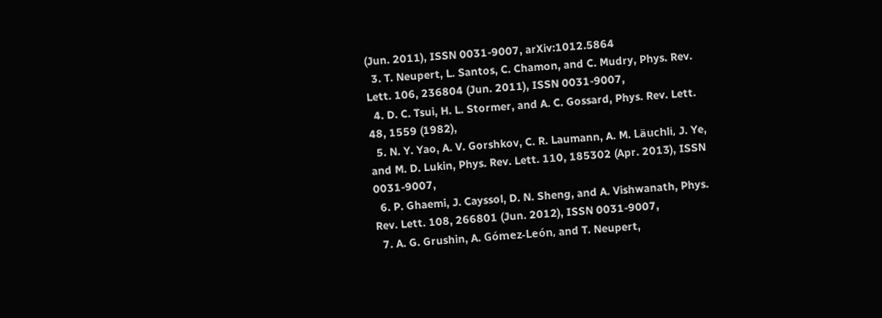(Jun. 2011), ISSN 0031-9007, arXiv:1012.5864
  3. T. Neupert, L. Santos, C. Chamon, and C. Mudry, Phys. Rev. Lett. 106, 236804 (Jun. 2011), ISSN 0031-9007,
  4. D. C. Tsui, H. L. Stormer, and A. C. Gossard, Phys. Rev. Lett. 48, 1559 (1982),
  5. N. Y. Yao, A. V. Gorshkov, C. R. Laumann, A. M. Läuchli, J. Ye, and M. D. Lukin, Phys. Rev. Lett. 110, 185302 (Apr. 2013), ISSN 0031-9007,
  6. P. Ghaemi, J. Cayssol, D. N. Sheng, and A. Vishwanath, Phys. Rev. Lett. 108, 266801 (Jun. 2012), ISSN 0031-9007,
  7. A. G. Grushin, A. Gómez-León, and T. Neupert,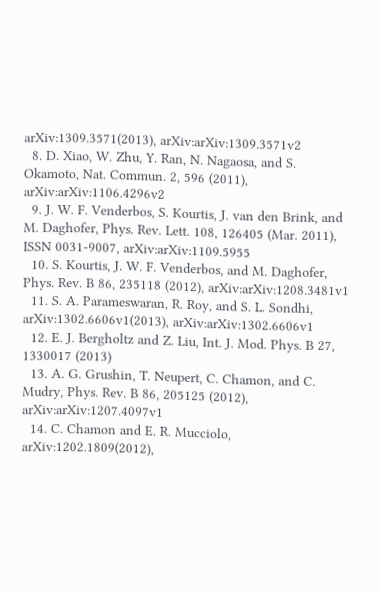arXiv:1309.3571(2013), arXiv:arXiv:1309.3571v2
  8. D. Xiao, W. Zhu, Y. Ran, N. Nagaosa, and S. Okamoto, Nat. Commun. 2, 596 (2011), arXiv:arXiv:1106.4296v2
  9. J. W. F. Venderbos, S. Kourtis, J. van den Brink, and M. Daghofer, Phys. Rev. Lett. 108, 126405 (Mar. 2011), ISSN 0031-9007, arXiv:arXiv:1109.5955
  10. S. Kourtis, J. W. F. Venderbos, and M. Daghofer, Phys. Rev. B 86, 235118 (2012), arXiv:arXiv:1208.3481v1
  11. S. A. Parameswaran, R. Roy, and S. L. Sondhi, arXiv:1302.6606v1(2013), arXiv:arXiv:1302.6606v1
  12. E. J. Bergholtz and Z. Liu, Int. J. Mod. Phys. B 27, 1330017 (2013)
  13. A. G. Grushin, T. Neupert, C. Chamon, and C. Mudry, Phys. Rev. B 86, 205125 (2012), arXiv:arXiv:1207.4097v1
  14. C. Chamon and E. R. Mucciolo, arXiv:1202.1809(2012),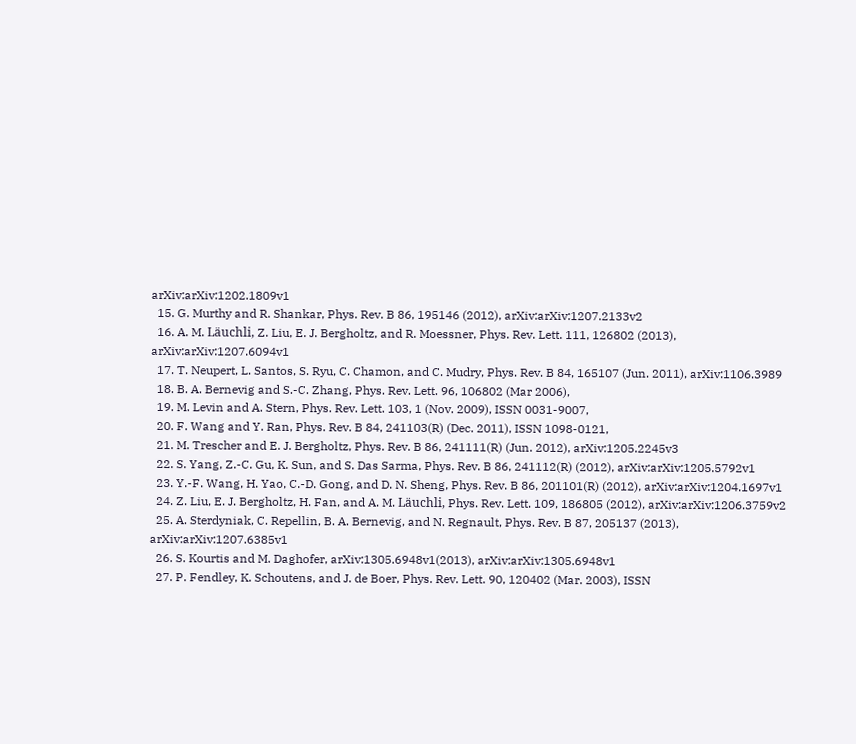arXiv:arXiv:1202.1809v1
  15. G. Murthy and R. Shankar, Phys. Rev. B 86, 195146 (2012), arXiv:arXiv:1207.2133v2
  16. A. M. Läuchli, Z. Liu, E. J. Bergholtz, and R. Moessner, Phys. Rev. Lett. 111, 126802 (2013), arXiv:arXiv:1207.6094v1
  17. T. Neupert, L. Santos, S. Ryu, C. Chamon, and C. Mudry, Phys. Rev. B 84, 165107 (Jun. 2011), arXiv:1106.3989
  18. B. A. Bernevig and S.-C. Zhang, Phys. Rev. Lett. 96, 106802 (Mar 2006),
  19. M. Levin and A. Stern, Phys. Rev. Lett. 103, 1 (Nov. 2009), ISSN 0031-9007,
  20. F. Wang and Y. Ran, Phys. Rev. B 84, 241103(R) (Dec. 2011), ISSN 1098-0121,
  21. M. Trescher and E. J. Bergholtz, Phys. Rev. B 86, 241111(R) (Jun. 2012), arXiv:1205.2245v3
  22. S. Yang, Z.-C. Gu, K. Sun, and S. Das Sarma, Phys. Rev. B 86, 241112(R) (2012), arXiv:arXiv:1205.5792v1
  23. Y.-F. Wang, H. Yao, C.-D. Gong, and D. N. Sheng, Phys. Rev. B 86, 201101(R) (2012), arXiv:arXiv:1204.1697v1
  24. Z. Liu, E. J. Bergholtz, H. Fan, and A. M. Läuchli, Phys. Rev. Lett. 109, 186805 (2012), arXiv:arXiv:1206.3759v2
  25. A. Sterdyniak, C. Repellin, B. A. Bernevig, and N. Regnault, Phys. Rev. B 87, 205137 (2013), arXiv:arXiv:1207.6385v1
  26. S. Kourtis and M. Daghofer, arXiv:1305.6948v1(2013), arXiv:arXiv:1305.6948v1
  27. P. Fendley, K. Schoutens, and J. de Boer, Phys. Rev. Lett. 90, 120402 (Mar. 2003), ISSN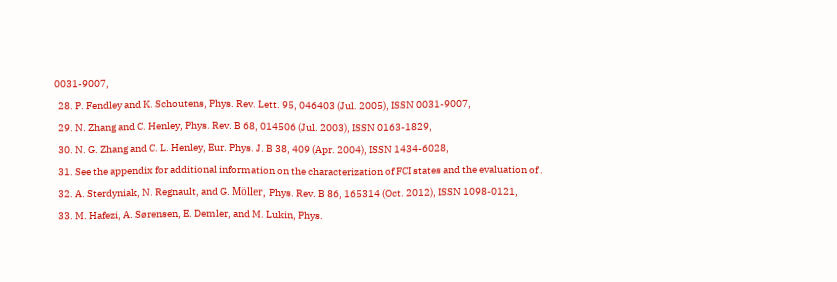0031-9007,
  28. P. Fendley and K. Schoutens, Phys. Rev. Lett. 95, 046403 (Jul. 2005), ISSN 0031-9007,
  29. N. Zhang and C. Henley, Phys. Rev. B 68, 014506 (Jul. 2003), ISSN 0163-1829,
  30. N. G. Zhang and C. L. Henley, Eur. Phys. J. B 38, 409 (Apr. 2004), ISSN 1434-6028,
  31. See the appendix for additional information on the characterization of FCI states and the evaluation of .
  32. A. Sterdyniak, N. Regnault, and G. Möller, Phys. Rev. B 86, 165314 (Oct. 2012), ISSN 1098-0121,
  33. M. Hafezi, A. Sørensen, E. Demler, and M. Lukin, Phys.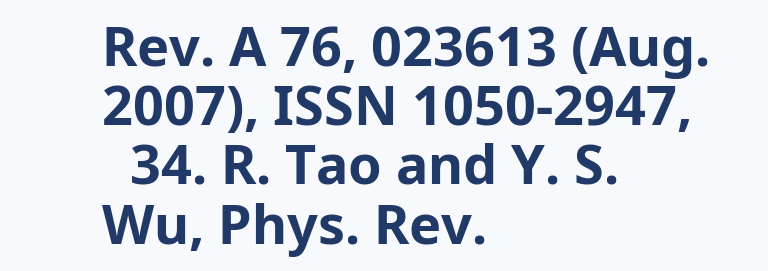Rev. A 76, 023613 (Aug. 2007), ISSN 1050-2947,
  34. R. Tao and Y. S. Wu, Phys. Rev.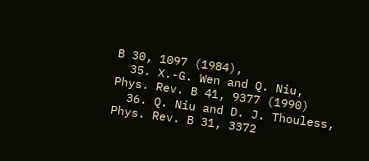B 30, 1097 (1984),
  35. X.-G. Wen and Q. Niu, Phys. Rev. B 41, 9377 (1990)
  36. Q. Niu and D. J. Thouless, Phys. Rev. B 31, 3372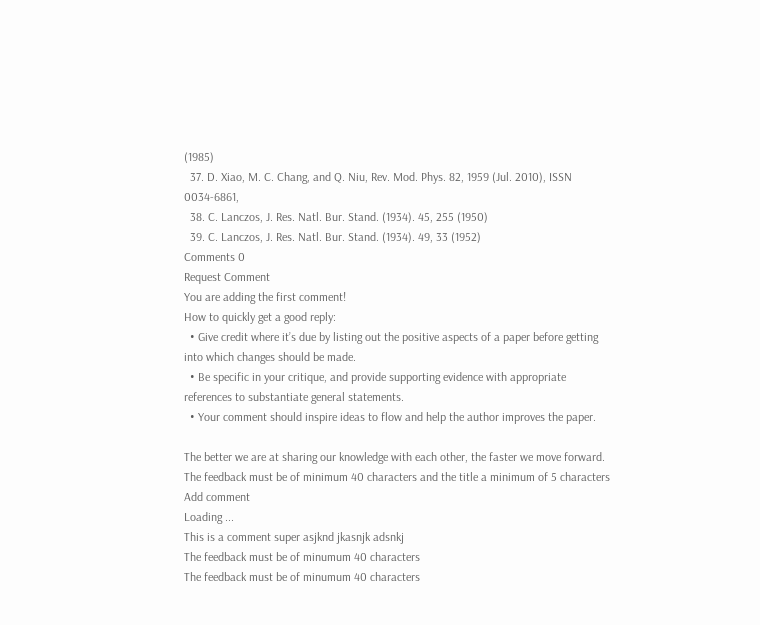(1985)
  37. D. Xiao, M. C. Chang, and Q. Niu, Rev. Mod. Phys. 82, 1959 (Jul. 2010), ISSN 0034-6861,
  38. C. Lanczos, J. Res. Natl. Bur. Stand. (1934). 45, 255 (1950)
  39. C. Lanczos, J. Res. Natl. Bur. Stand. (1934). 49, 33 (1952)
Comments 0
Request Comment
You are adding the first comment!
How to quickly get a good reply:
  • Give credit where it’s due by listing out the positive aspects of a paper before getting into which changes should be made.
  • Be specific in your critique, and provide supporting evidence with appropriate references to substantiate general statements.
  • Your comment should inspire ideas to flow and help the author improves the paper.

The better we are at sharing our knowledge with each other, the faster we move forward.
The feedback must be of minimum 40 characters and the title a minimum of 5 characters
Add comment
Loading ...
This is a comment super asjknd jkasnjk adsnkj
The feedback must be of minumum 40 characters
The feedback must be of minumum 40 characters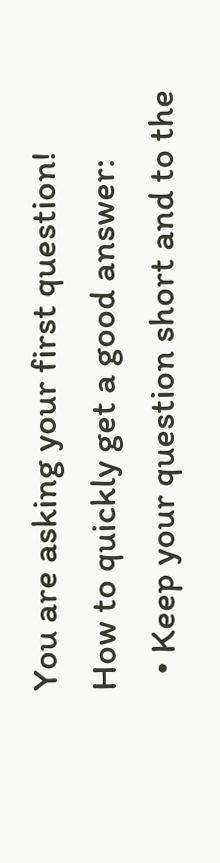You are asking your first question!
How to quickly get a good answer:
  • Keep your question short and to the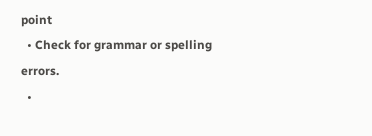point
  • Check for grammar or spelling errors.
  •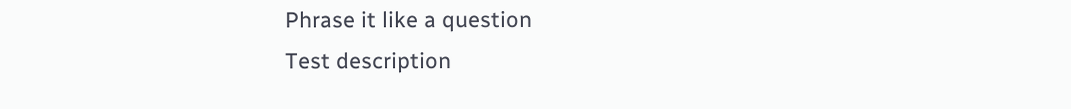Phrase it like a question
Test description